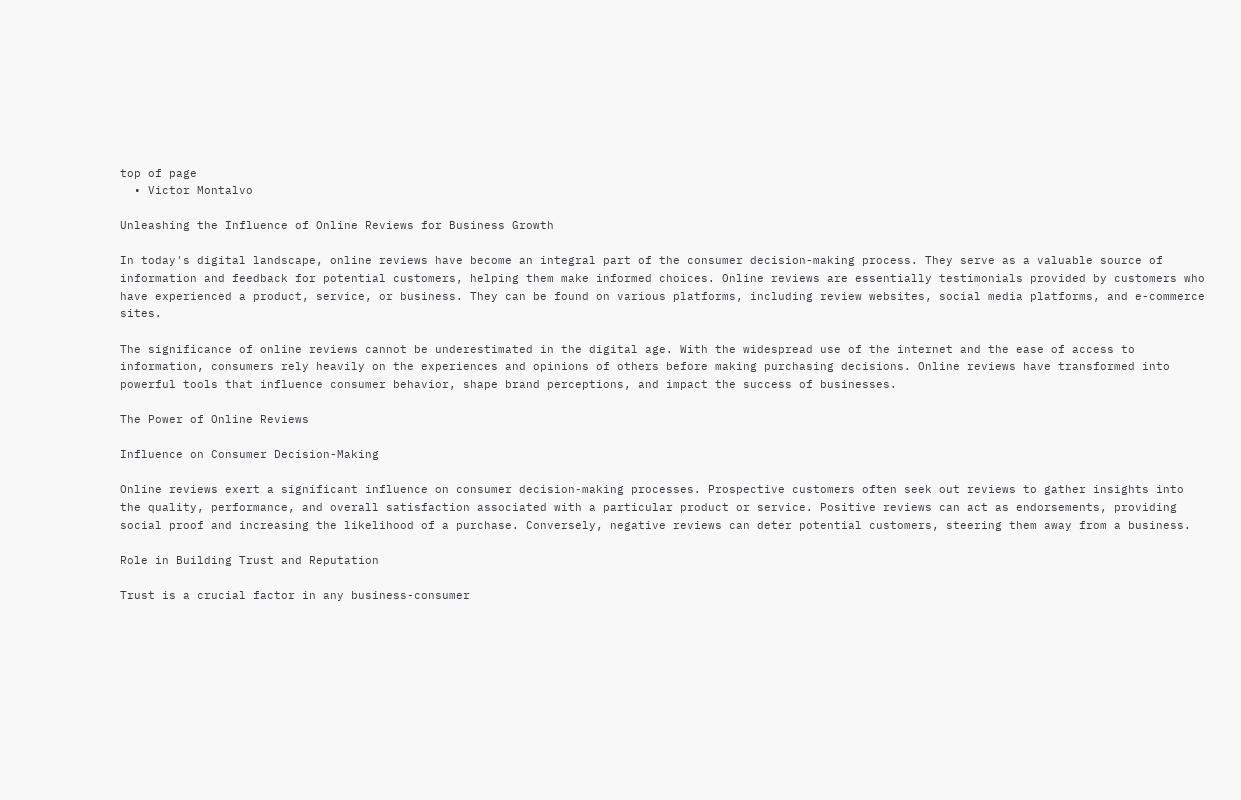top of page
  • Victor Montalvo

Unleashing the Influence of Online Reviews for Business Growth

In today's digital landscape, online reviews have become an integral part of the consumer decision-making process. They serve as a valuable source of information and feedback for potential customers, helping them make informed choices. Online reviews are essentially testimonials provided by customers who have experienced a product, service, or business. They can be found on various platforms, including review websites, social media platforms, and e-commerce sites.

The significance of online reviews cannot be underestimated in the digital age. With the widespread use of the internet and the ease of access to information, consumers rely heavily on the experiences and opinions of others before making purchasing decisions. Online reviews have transformed into powerful tools that influence consumer behavior, shape brand perceptions, and impact the success of businesses.

The Power of Online Reviews

Influence on Consumer Decision-Making

Online reviews exert a significant influence on consumer decision-making processes. Prospective customers often seek out reviews to gather insights into the quality, performance, and overall satisfaction associated with a particular product or service. Positive reviews can act as endorsements, providing social proof and increasing the likelihood of a purchase. Conversely, negative reviews can deter potential customers, steering them away from a business.

Role in Building Trust and Reputation

Trust is a crucial factor in any business-consumer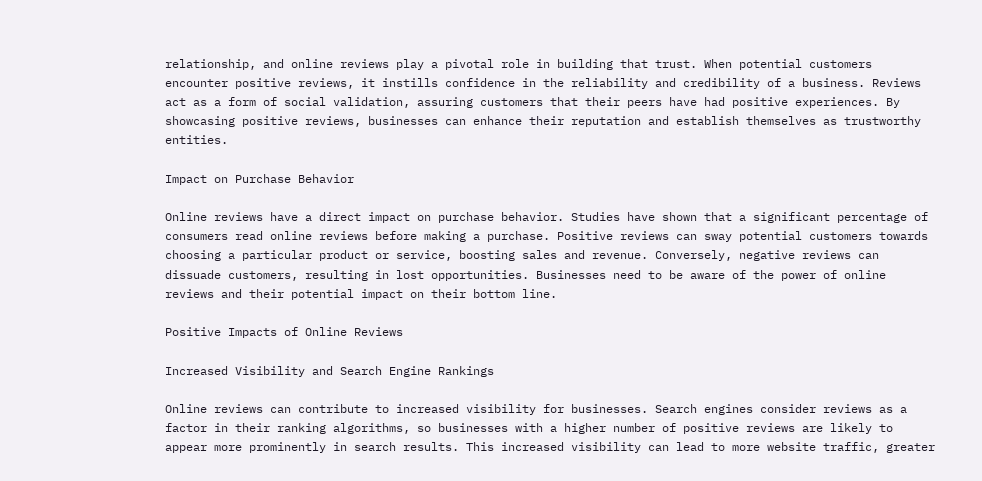relationship, and online reviews play a pivotal role in building that trust. When potential customers encounter positive reviews, it instills confidence in the reliability and credibility of a business. Reviews act as a form of social validation, assuring customers that their peers have had positive experiences. By showcasing positive reviews, businesses can enhance their reputation and establish themselves as trustworthy entities.

Impact on Purchase Behavior

Online reviews have a direct impact on purchase behavior. Studies have shown that a significant percentage of consumers read online reviews before making a purchase. Positive reviews can sway potential customers towards choosing a particular product or service, boosting sales and revenue. Conversely, negative reviews can dissuade customers, resulting in lost opportunities. Businesses need to be aware of the power of online reviews and their potential impact on their bottom line.

Positive Impacts of Online Reviews

Increased Visibility and Search Engine Rankings

Online reviews can contribute to increased visibility for businesses. Search engines consider reviews as a factor in their ranking algorithms, so businesses with a higher number of positive reviews are likely to appear more prominently in search results. This increased visibility can lead to more website traffic, greater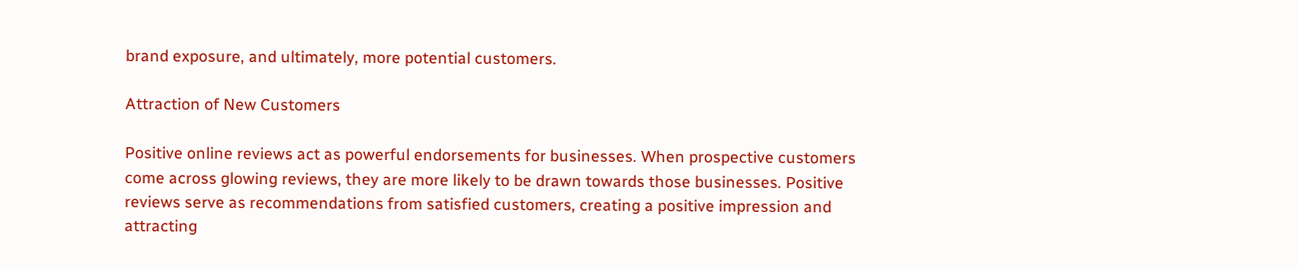brand exposure, and ultimately, more potential customers.

Attraction of New Customers

Positive online reviews act as powerful endorsements for businesses. When prospective customers come across glowing reviews, they are more likely to be drawn towards those businesses. Positive reviews serve as recommendations from satisfied customers, creating a positive impression and attracting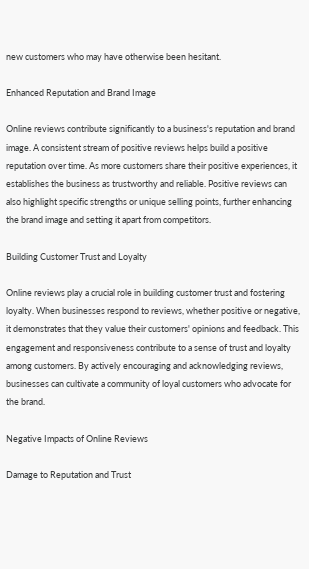new customers who may have otherwise been hesitant.

Enhanced Reputation and Brand Image

Online reviews contribute significantly to a business's reputation and brand image. A consistent stream of positive reviews helps build a positive reputation over time. As more customers share their positive experiences, it establishes the business as trustworthy and reliable. Positive reviews can also highlight specific strengths or unique selling points, further enhancing the brand image and setting it apart from competitors.

Building Customer Trust and Loyalty

Online reviews play a crucial role in building customer trust and fostering loyalty. When businesses respond to reviews, whether positive or negative, it demonstrates that they value their customers' opinions and feedback. This engagement and responsiveness contribute to a sense of trust and loyalty among customers. By actively encouraging and acknowledging reviews, businesses can cultivate a community of loyal customers who advocate for the brand.

Negative Impacts of Online Reviews

Damage to Reputation and Trust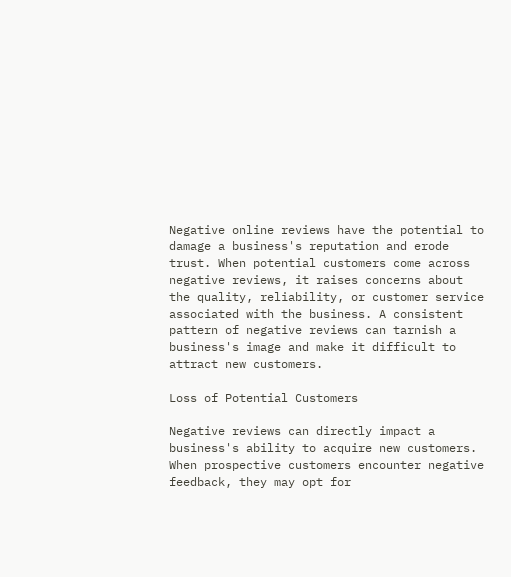Negative online reviews have the potential to damage a business's reputation and erode trust. When potential customers come across negative reviews, it raises concerns about the quality, reliability, or customer service associated with the business. A consistent pattern of negative reviews can tarnish a business's image and make it difficult to attract new customers.

Loss of Potential Customers

Negative reviews can directly impact a business's ability to acquire new customers. When prospective customers encounter negative feedback, they may opt for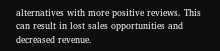alternatives with more positive reviews. This can result in lost sales opportunities and decreased revenue.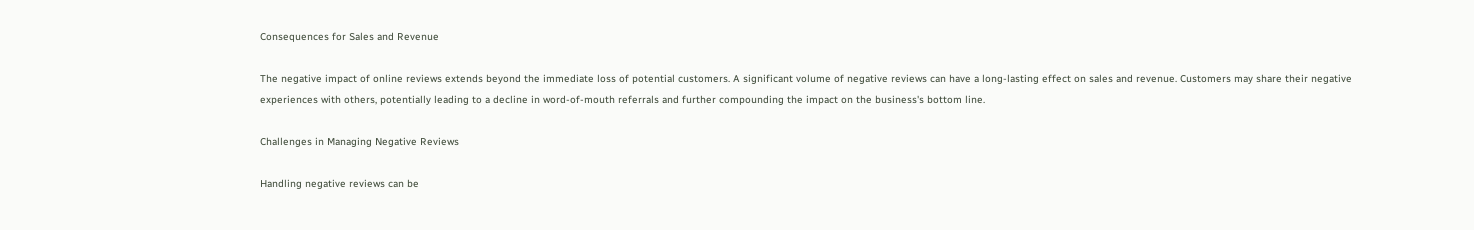Consequences for Sales and Revenue

The negative impact of online reviews extends beyond the immediate loss of potential customers. A significant volume of negative reviews can have a long-lasting effect on sales and revenue. Customers may share their negative experiences with others, potentially leading to a decline in word-of-mouth referrals and further compounding the impact on the business's bottom line.

Challenges in Managing Negative Reviews

Handling negative reviews can be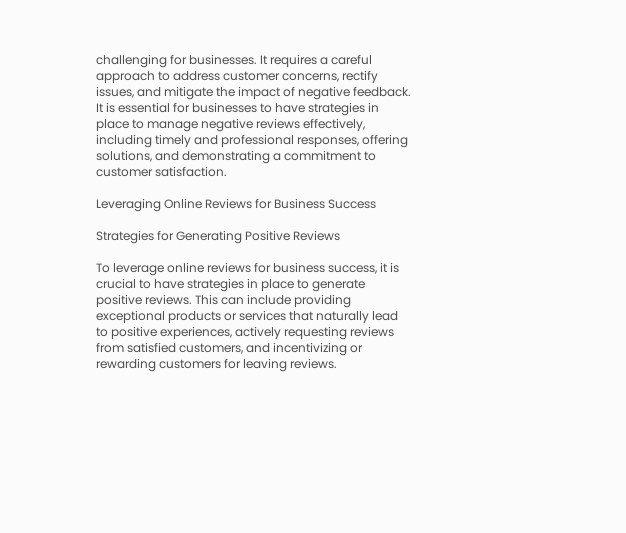challenging for businesses. It requires a careful approach to address customer concerns, rectify issues, and mitigate the impact of negative feedback. It is essential for businesses to have strategies in place to manage negative reviews effectively, including timely and professional responses, offering solutions, and demonstrating a commitment to customer satisfaction.

Leveraging Online Reviews for Business Success

Strategies for Generating Positive Reviews

To leverage online reviews for business success, it is crucial to have strategies in place to generate positive reviews. This can include providing exceptional products or services that naturally lead to positive experiences, actively requesting reviews from satisfied customers, and incentivizing or rewarding customers for leaving reviews.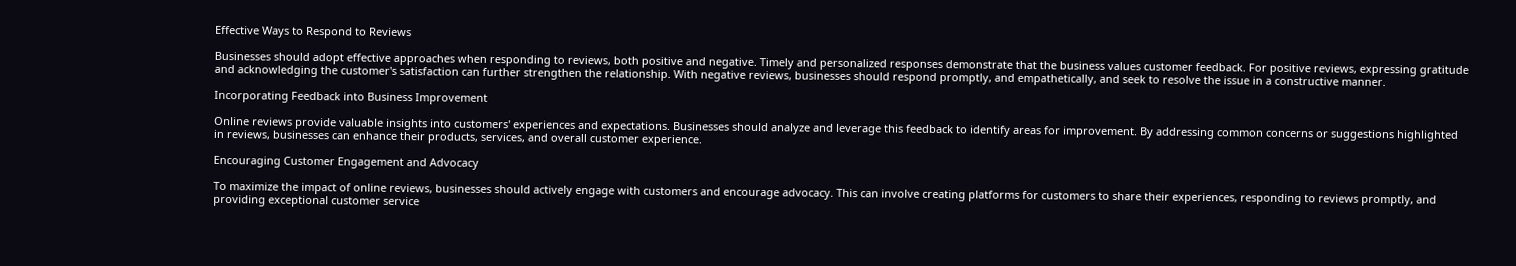Effective Ways to Respond to Reviews

Businesses should adopt effective approaches when responding to reviews, both positive and negative. Timely and personalized responses demonstrate that the business values customer feedback. For positive reviews, expressing gratitude and acknowledging the customer's satisfaction can further strengthen the relationship. With negative reviews, businesses should respond promptly, and empathetically, and seek to resolve the issue in a constructive manner.

Incorporating Feedback into Business Improvement

Online reviews provide valuable insights into customers' experiences and expectations. Businesses should analyze and leverage this feedback to identify areas for improvement. By addressing common concerns or suggestions highlighted in reviews, businesses can enhance their products, services, and overall customer experience.

Encouraging Customer Engagement and Advocacy

To maximize the impact of online reviews, businesses should actively engage with customers and encourage advocacy. This can involve creating platforms for customers to share their experiences, responding to reviews promptly, and providing exceptional customer service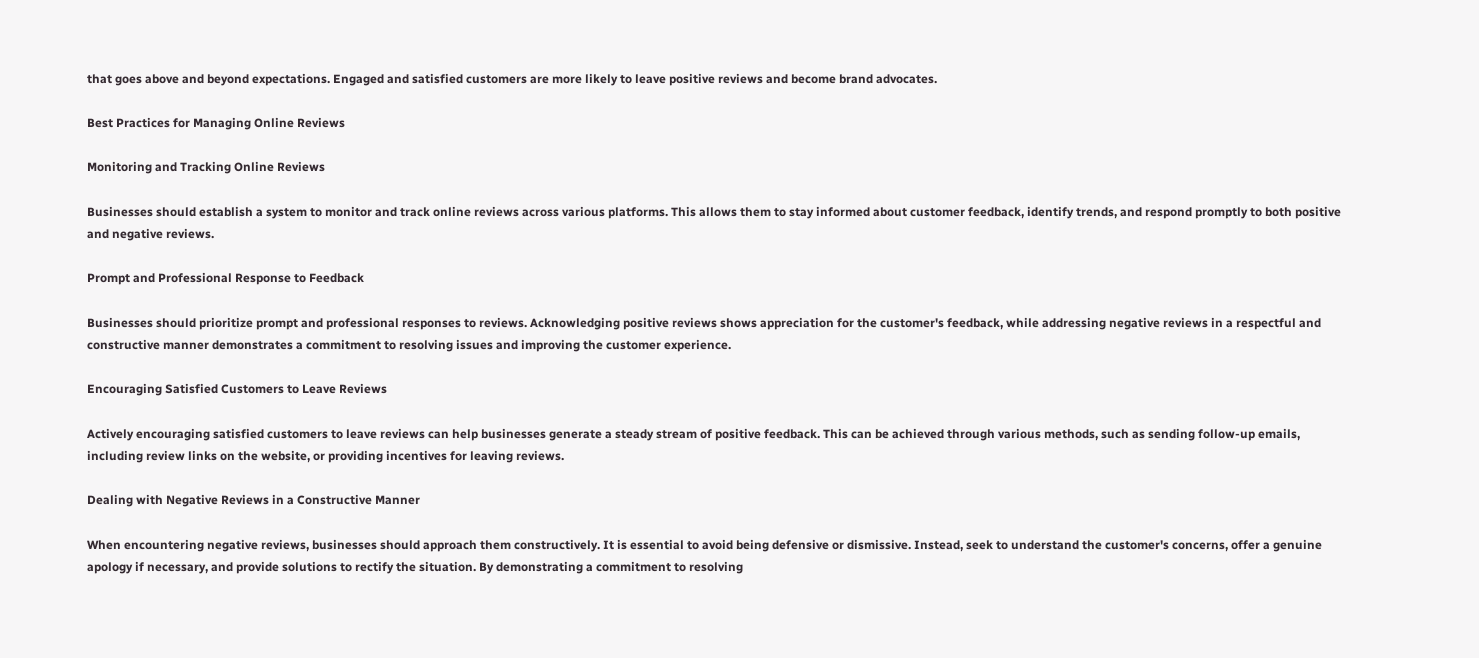that goes above and beyond expectations. Engaged and satisfied customers are more likely to leave positive reviews and become brand advocates.

Best Practices for Managing Online Reviews

Monitoring and Tracking Online Reviews

Businesses should establish a system to monitor and track online reviews across various platforms. This allows them to stay informed about customer feedback, identify trends, and respond promptly to both positive and negative reviews.

Prompt and Professional Response to Feedback

Businesses should prioritize prompt and professional responses to reviews. Acknowledging positive reviews shows appreciation for the customer's feedback, while addressing negative reviews in a respectful and constructive manner demonstrates a commitment to resolving issues and improving the customer experience.

Encouraging Satisfied Customers to Leave Reviews

Actively encouraging satisfied customers to leave reviews can help businesses generate a steady stream of positive feedback. This can be achieved through various methods, such as sending follow-up emails, including review links on the website, or providing incentives for leaving reviews.

Dealing with Negative Reviews in a Constructive Manner

When encountering negative reviews, businesses should approach them constructively. It is essential to avoid being defensive or dismissive. Instead, seek to understand the customer's concerns, offer a genuine apology if necessary, and provide solutions to rectify the situation. By demonstrating a commitment to resolving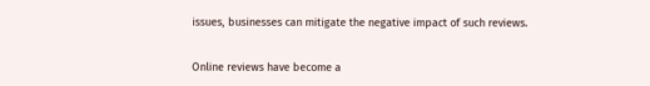issues, businesses can mitigate the negative impact of such reviews.


Online reviews have become a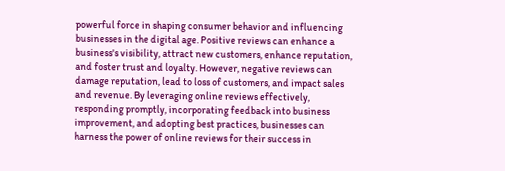powerful force in shaping consumer behavior and influencing businesses in the digital age. Positive reviews can enhance a business's visibility, attract new customers, enhance reputation, and foster trust and loyalty. However, negative reviews can damage reputation, lead to loss of customers, and impact sales and revenue. By leveraging online reviews effectively, responding promptly, incorporating feedback into business improvement, and adopting best practices, businesses can harness the power of online reviews for their success in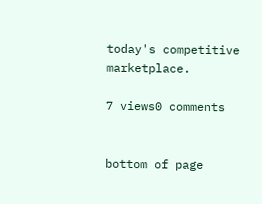today's competitive marketplace.

7 views0 comments


bottom of page